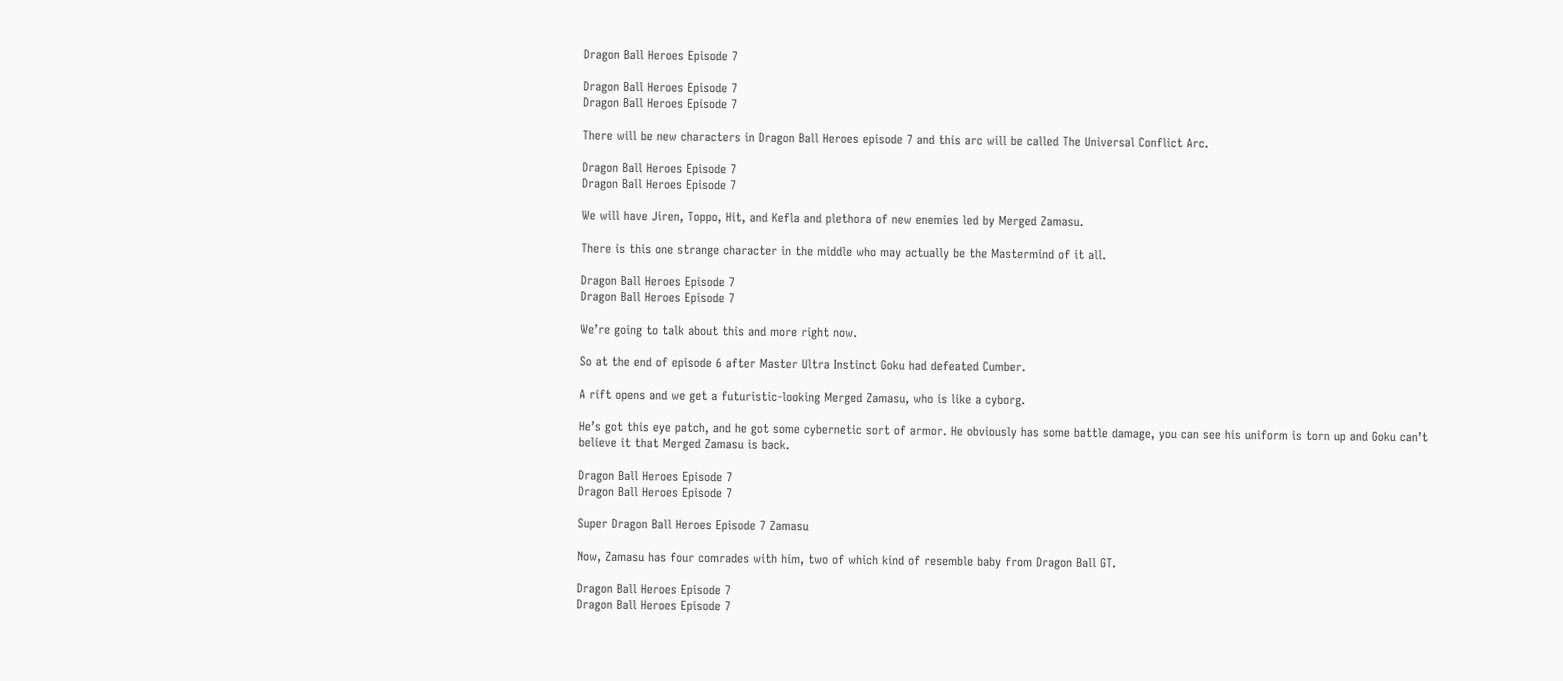Dragon Ball Heroes Episode 7

Dragon Ball Heroes Episode 7
Dragon Ball Heroes Episode 7

There will be new characters in Dragon Ball Heroes episode 7 and this arc will be called The Universal Conflict Arc.

Dragon Ball Heroes Episode 7
Dragon Ball Heroes Episode 7

We will have Jiren, Toppo, Hit, and Kefla and plethora of new enemies led by Merged Zamasu.

There is this one strange character in the middle who may actually be the Mastermind of it all.

Dragon Ball Heroes Episode 7
Dragon Ball Heroes Episode 7

We’re going to talk about this and more right now.

So at the end of episode 6 after Master Ultra Instinct Goku had defeated Cumber.

A rift opens and we get a futuristic-looking Merged Zamasu, who is like a cyborg.

He’s got this eye patch, and he got some cybernetic sort of armor. He obviously has some battle damage, you can see his uniform is torn up and Goku can’t believe it that Merged Zamasu is back.

Dragon Ball Heroes Episode 7
Dragon Ball Heroes Episode 7

Super Dragon Ball Heroes Episode 7 Zamasu

Now, Zamasu has four comrades with him, two of which kind of resemble baby from Dragon Ball GT.

Dragon Ball Heroes Episode 7
Dragon Ball Heroes Episode 7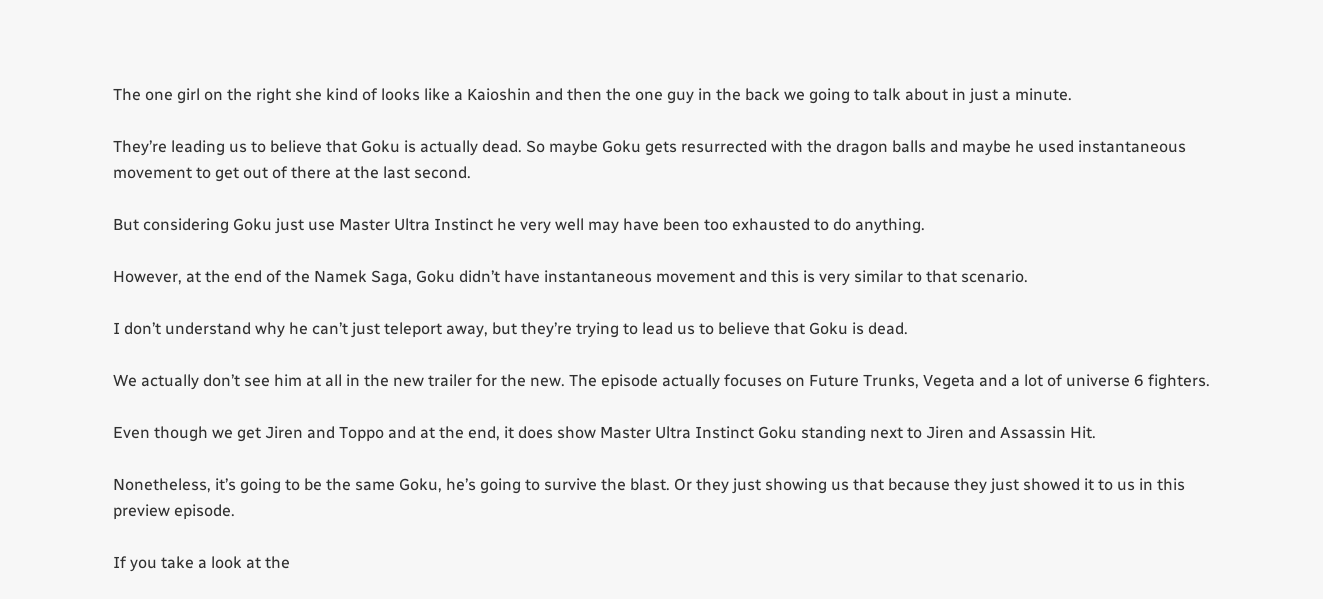The one girl on the right she kind of looks like a Kaioshin and then the one guy in the back we going to talk about in just a minute.

They’re leading us to believe that Goku is actually dead. So maybe Goku gets resurrected with the dragon balls and maybe he used instantaneous movement to get out of there at the last second.

But considering Goku just use Master Ultra Instinct he very well may have been too exhausted to do anything.

However, at the end of the Namek Saga, Goku didn’t have instantaneous movement and this is very similar to that scenario.

I don’t understand why he can’t just teleport away, but they’re trying to lead us to believe that Goku is dead.

We actually don’t see him at all in the new trailer for the new. The episode actually focuses on Future Trunks, Vegeta and a lot of universe 6 fighters.

Even though we get Jiren and Toppo and at the end, it does show Master Ultra Instinct Goku standing next to Jiren and Assassin Hit.

Nonetheless, it’s going to be the same Goku, he’s going to survive the blast. Or they just showing us that because they just showed it to us in this preview episode.

If you take a look at the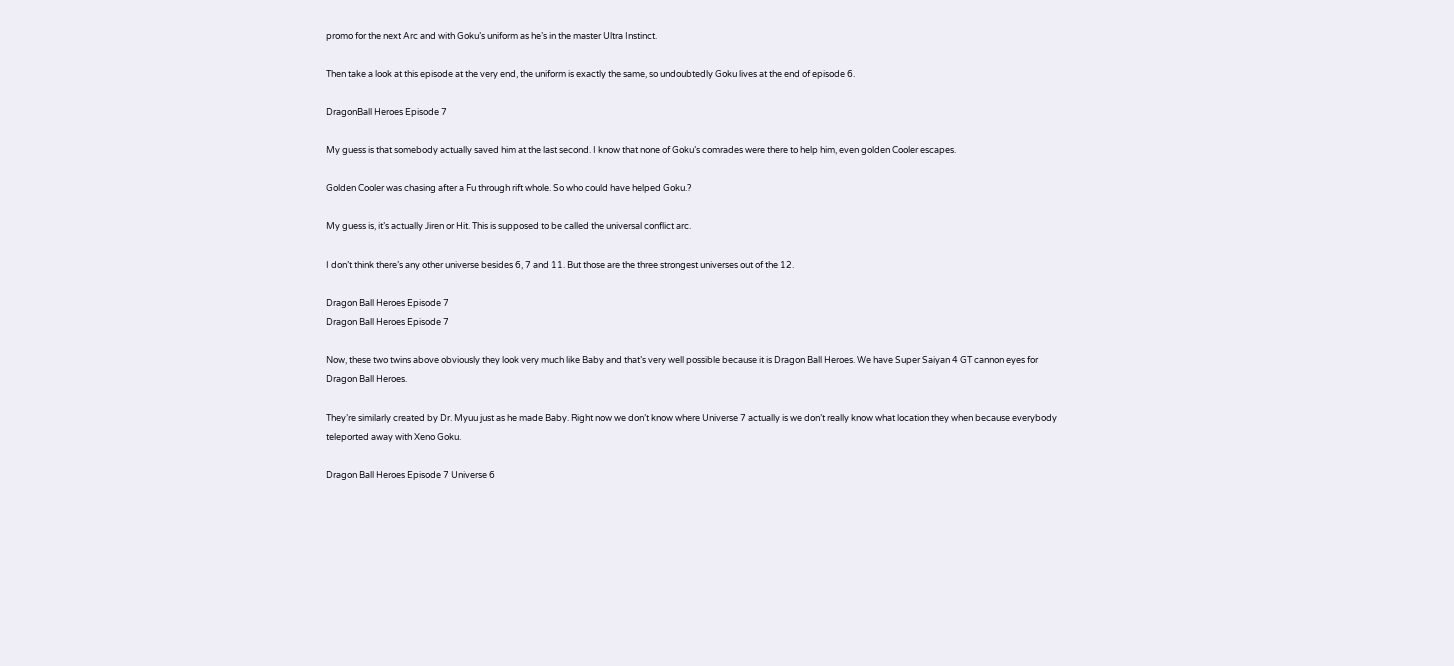promo for the next Arc and with Goku’s uniform as he’s in the master Ultra Instinct.

Then take a look at this episode at the very end, the uniform is exactly the same, so undoubtedly Goku lives at the end of episode 6.

DragonBall Heroes Episode 7

My guess is that somebody actually saved him at the last second. I know that none of Goku’s comrades were there to help him, even golden Cooler escapes.

Golden Cooler was chasing after a Fu through rift whole. So who could have helped Goku.?

My guess is, it’s actually Jiren or Hit. This is supposed to be called the universal conflict arc.

I don’t think there’s any other universe besides 6, 7 and 11. But those are the three strongest universes out of the 12.

Dragon Ball Heroes Episode 7
Dragon Ball Heroes Episode 7

Now, these two twins above obviously they look very much like Baby and that’s very well possible because it is Dragon Ball Heroes. We have Super Saiyan 4 GT cannon eyes for Dragon Ball Heroes.

They’re similarly created by Dr. Myuu just as he made Baby. Right now we don’t know where Universe 7 actually is we don’t really know what location they when because everybody teleported away with Xeno Goku.

Dragon Ball Heroes Episode 7 Universe 6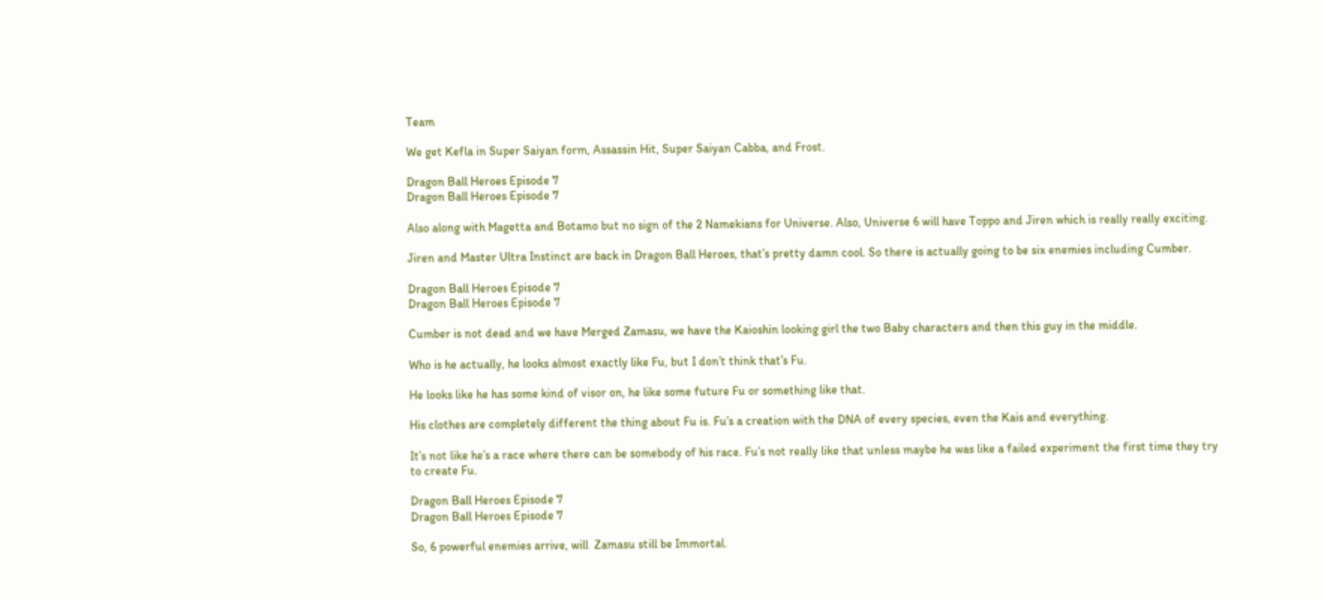Team

We get Kefla in Super Saiyan form, Assassin Hit, Super Saiyan Cabba, and Frost.

Dragon Ball Heroes Episode 7
Dragon Ball Heroes Episode 7

Also along with Magetta and Botamo but no sign of the 2 Namekians for Universe. Also, Universe 6 will have Toppo and Jiren which is really really exciting.

Jiren and Master Ultra Instinct are back in Dragon Ball Heroes, that’s pretty damn cool. So there is actually going to be six enemies including Cumber.

Dragon Ball Heroes Episode 7
Dragon Ball Heroes Episode 7

Cumber is not dead and we have Merged Zamasu, we have the Kaioshin looking girl the two Baby characters and then this guy in the middle.

Who is he actually, he looks almost exactly like Fu, but I don’t think that’s Fu.

He looks like he has some kind of visor on, he like some future Fu or something like that.

His clothes are completely different the thing about Fu is. Fu’s a creation with the DNA of every species, even the Kais and everything.

It’s not like he’s a race where there can be somebody of his race. Fu’s not really like that unless maybe he was like a failed experiment the first time they try to create Fu.

Dragon Ball Heroes Episode 7
Dragon Ball Heroes Episode 7

So, 6 powerful enemies arrive, will  Zamasu still be Immortal.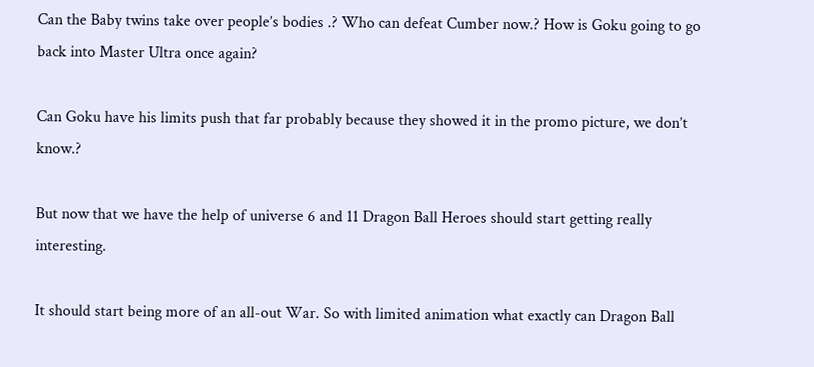Can the Baby twins take over people’s bodies .? Who can defeat Cumber now.? How is Goku going to go back into Master Ultra once again?

Can Goku have his limits push that far probably because they showed it in the promo picture, we don’t know.?

But now that we have the help of universe 6 and 11 Dragon Ball Heroes should start getting really interesting.

It should start being more of an all-out War. So with limited animation what exactly can Dragon Ball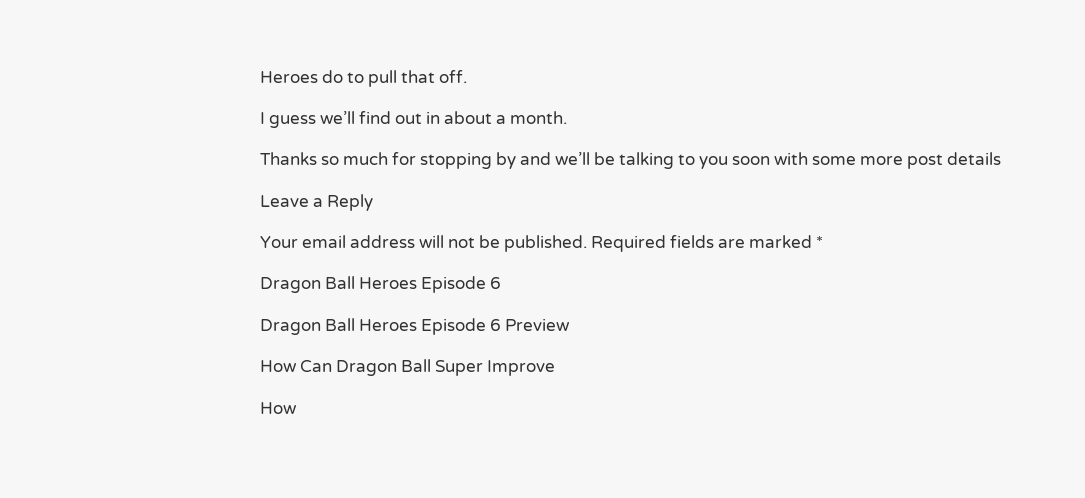Heroes do to pull that off.

I guess we’ll find out in about a month.

Thanks so much for stopping by and we’ll be talking to you soon with some more post details

Leave a Reply

Your email address will not be published. Required fields are marked *

Dragon Ball Heroes Episode 6

Dragon Ball Heroes Episode 6 Preview

How Can Dragon Ball Super Improve

How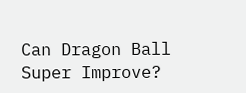Can Dragon Ball Super Improve?